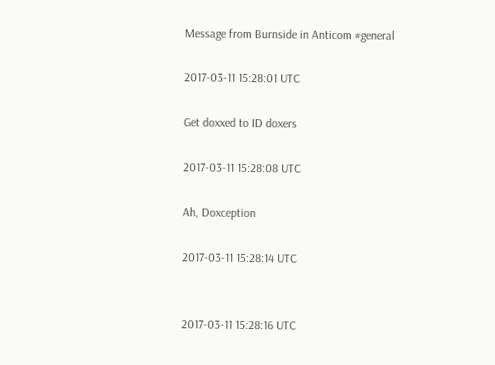Message from Burnside in Anticom #general

2017-03-11 15:28:01 UTC

Get doxxed to ID doxers

2017-03-11 15:28:08 UTC

Ah, Doxception

2017-03-11 15:28:14 UTC


2017-03-11 15:28:16 UTC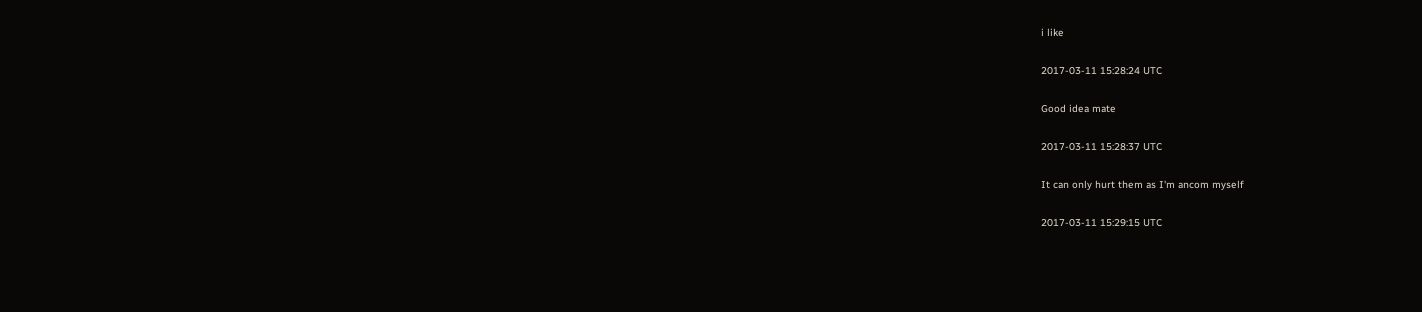i like

2017-03-11 15:28:24 UTC

Good idea mate

2017-03-11 15:28:37 UTC

It can only hurt them as I'm ancom myself

2017-03-11 15:29:15 UTC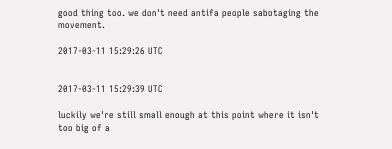good thing too. we don't need antifa people sabotaging the movement.

2017-03-11 15:29:26 UTC


2017-03-11 15:29:39 UTC

luckily we're still small enough at this point where it isn't too big of a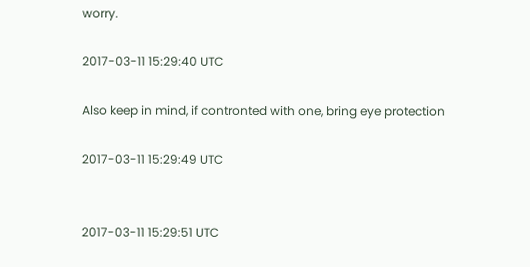worry.

2017-03-11 15:29:40 UTC

Also keep in mind, if contronted with one, bring eye protection

2017-03-11 15:29:49 UTC


2017-03-11 15:29:51 UTC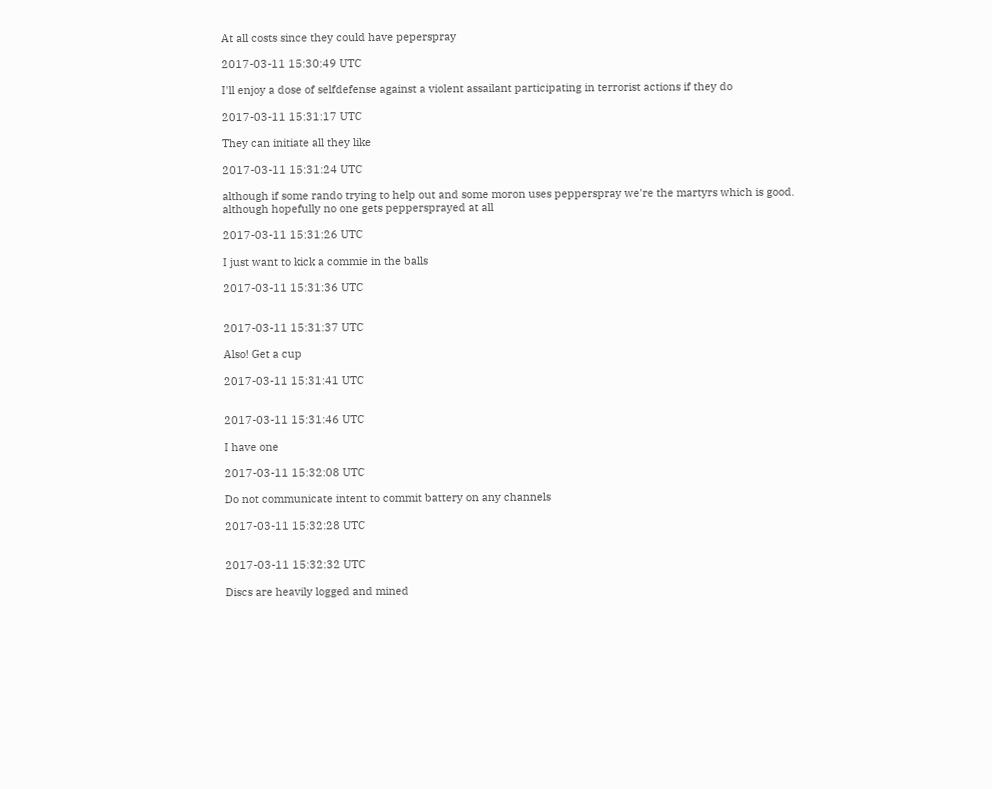At all costs since they could have peperspray

2017-03-11 15:30:49 UTC

I'll enjoy a dose of selfdefense against a violent assailant participating in terrorist actions if they do

2017-03-11 15:31:17 UTC

They can initiate all they like

2017-03-11 15:31:24 UTC

although if some rando trying to help out and some moron uses pepperspray we're the martyrs which is good. although hopefully no one gets peppersprayed at all

2017-03-11 15:31:26 UTC

I just want to kick a commie in the balls

2017-03-11 15:31:36 UTC


2017-03-11 15:31:37 UTC

Also! Get a cup

2017-03-11 15:31:41 UTC


2017-03-11 15:31:46 UTC

I have one

2017-03-11 15:32:08 UTC

Do not communicate intent to commit battery on any channels

2017-03-11 15:32:28 UTC


2017-03-11 15:32:32 UTC

Discs are heavily logged and mined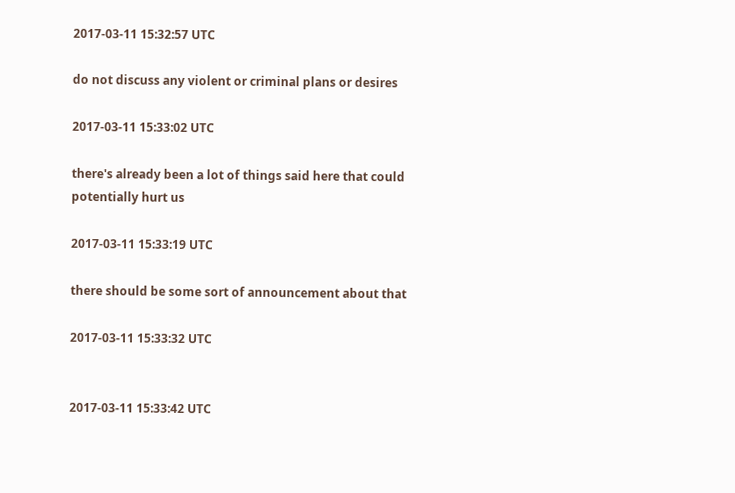2017-03-11 15:32:57 UTC

do not discuss any violent or criminal plans or desires

2017-03-11 15:33:02 UTC

there's already been a lot of things said here that could potentially hurt us

2017-03-11 15:33:19 UTC

there should be some sort of announcement about that

2017-03-11 15:33:32 UTC


2017-03-11 15:33:42 UTC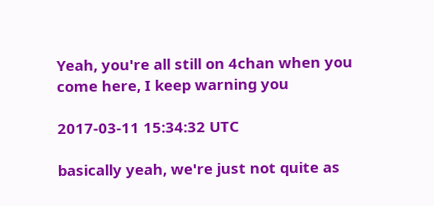Yeah, you're all still on 4chan when you come here, I keep warning you

2017-03-11 15:34:32 UTC

basically yeah, we're just not quite as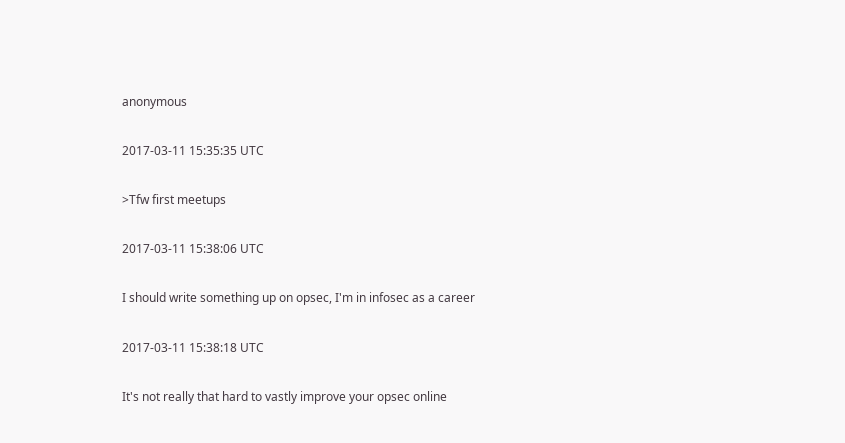anonymous

2017-03-11 15:35:35 UTC

>Tfw first meetups

2017-03-11 15:38:06 UTC

I should write something up on opsec, I'm in infosec as a career

2017-03-11 15:38:18 UTC

It's not really that hard to vastly improve your opsec online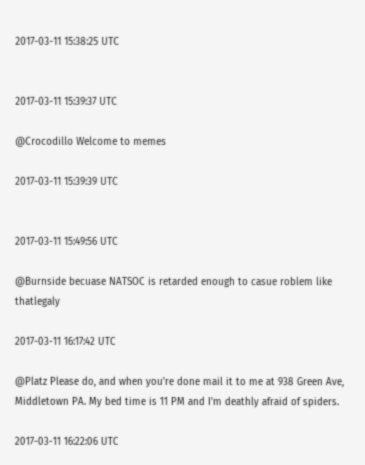2017-03-11 15:38:25 UTC


2017-03-11 15:39:37 UTC

@Crocodillo Welcome to memes

2017-03-11 15:39:39 UTC


2017-03-11 15:49:56 UTC

@Burnside becuase NATSOC is retarded enough to casue roblem like thatlegaly

2017-03-11 16:17:42 UTC

@Platz Please do, and when you're done mail it to me at 938 Green Ave, Middletown PA. My bed time is 11 PM and I'm deathly afraid of spiders.

2017-03-11 16:22:06 UTC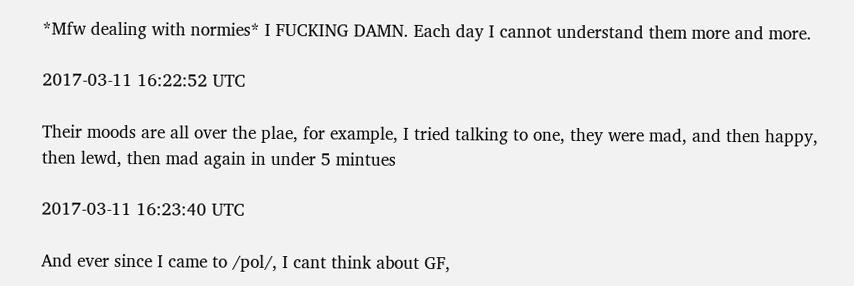*Mfw dealing with normies* I FUCKING DAMN. Each day I cannot understand them more and more.

2017-03-11 16:22:52 UTC

Their moods are all over the plae, for example, I tried talking to one, they were mad, and then happy, then lewd, then mad again in under 5 mintues

2017-03-11 16:23:40 UTC

And ever since I came to /pol/, I cant think about GF,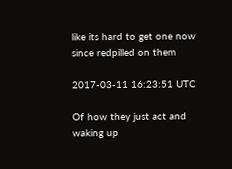like its hard to get one now since redpilled on them

2017-03-11 16:23:51 UTC

Of how they just act and waking up